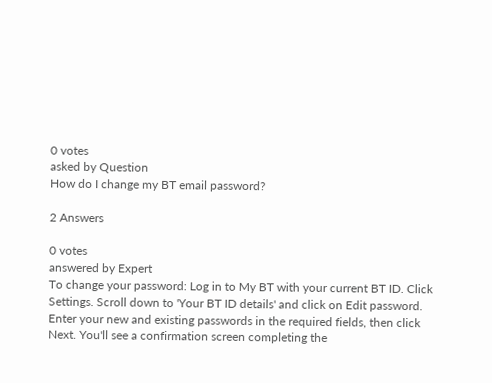0 votes
asked by Question
How do I change my BT email password?

2 Answers

0 votes
answered by Expert
To change your password: Log in to My BT with your current BT ID. Click Settings. Scroll down to 'Your BT ID details' and click on Edit password. Enter your new and existing passwords in the required fields, then click Next. You'll see a confirmation screen completing the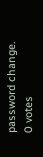password change.
0 votes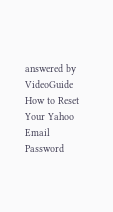answered by VideoGuide
How to Reset Your Yahoo Email Password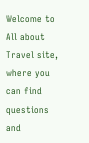Welcome to All about Travel site, where you can find questions and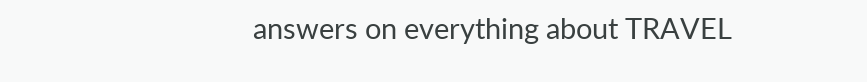answers on everything about TRAVEL